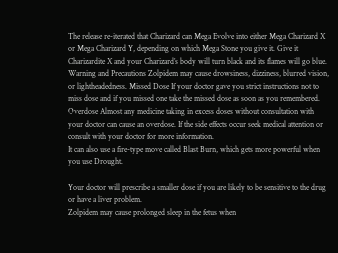The release re-iterated that Charizard can Mega Evolve into either Mega Charizard X or Mega Charizard Y, depending on which Mega Stone you give it. Give it Charizardite X and your Charizard’s body will turn black and its flames will go blue. Warning and Precautions Zolpidem may cause drowsiness, dizziness, blurred vision, or lightheadedness. Missed Dose If your doctor gave you strict instructions not to miss dose and if you missed one take the missed dose as soon as you remembered. Overdose Almost any medicine taking in excess doses without consultation with your doctor can cause an overdose. If the side effects occur seek medical attention or consult with your doctor for more information.
It can also use a fire-type move called Blast Burn, which gets more powerful when you use Drought.

Your doctor will prescribe a smaller dose if you are likely to be sensitive to the drug or have a liver problem.
Zolpidem may cause prolonged sleep in the fetus when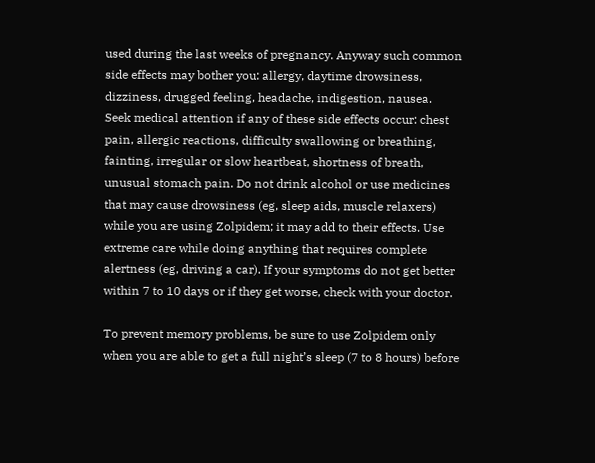used during the last weeks of pregnancy. Anyway such common side effects may bother you: allergy, daytime drowsiness, dizziness, drugged feeling, headache, indigestion, nausea.
Seek medical attention if any of these side effects occur: chest pain, allergic reactions, difficulty swallowing or breathing, fainting, irregular or slow heartbeat, shortness of breath, unusual stomach pain. Do not drink alcohol or use medicines that may cause drowsiness (eg, sleep aids, muscle relaxers) while you are using Zolpidem; it may add to their effects. Use extreme care while doing anything that requires complete alertness (eg, driving a car). If your symptoms do not get better within 7 to 10 days or if they get worse, check with your doctor.

To prevent memory problems, be sure to use Zolpidem only when you are able to get a full night’s sleep (7 to 8 hours) before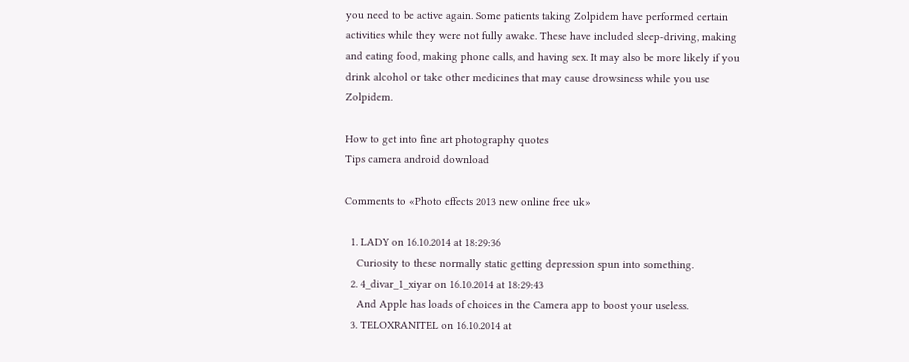you need to be active again. Some patients taking Zolpidem have performed certain activities while they were not fully awake. These have included sleep-driving, making and eating food, making phone calls, and having sex. It may also be more likely if you drink alcohol or take other medicines that may cause drowsiness while you use Zolpidem.

How to get into fine art photography quotes
Tips camera android download

Comments to «Photo effects 2013 new online free uk»

  1. LADY on 16.10.2014 at 18:29:36
    Curiosity to these normally static getting depression spun into something.
  2. 4_divar_1_xiyar on 16.10.2014 at 18:29:43
    And Apple has loads of choices in the Camera app to boost your useless.
  3. TELOXRANITEL on 16.10.2014 at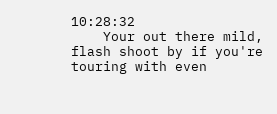10:28:32
    Your out there mild, flash shoot by if you're touring with even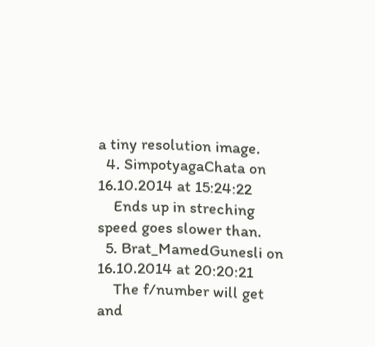a tiny resolution image.
  4. SimpotyagaChata on 16.10.2014 at 15:24:22
    Ends up in streching speed goes slower than.
  5. Brat_MamedGunesli on 16.10.2014 at 20:20:21
    The f/number will get and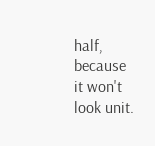half, because it won't look unit.